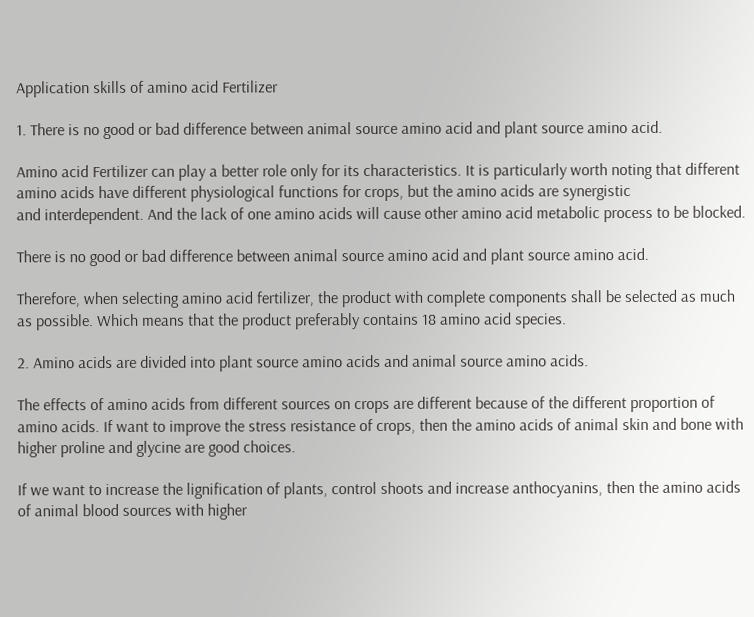Application skills of amino acid Fertilizer

1. There is no good or bad difference between animal source amino acid and plant source amino acid.

Amino acid Fertilizer can play a better role only for its characteristics. It is particularly worth noting that different amino acids have different physiological functions for crops, but the amino acids are synergistic
and interdependent. And the lack of one amino acids will cause other amino acid metabolic process to be blocked.

There is no good or bad difference between animal source amino acid and plant source amino acid.

Therefore, when selecting amino acid fertilizer, the product with complete components shall be selected as much as possible. Which means that the product preferably contains 18 amino acid species.

2. Amino acids are divided into plant source amino acids and animal source amino acids.

The effects of amino acids from different sources on crops are different because of the different proportion of amino acids. If want to improve the stress resistance of crops, then the amino acids of animal skin and bone with higher proline and glycine are good choices.

If we want to increase the lignification of plants, control shoots and increase anthocyanins, then the amino acids of animal blood sources with higher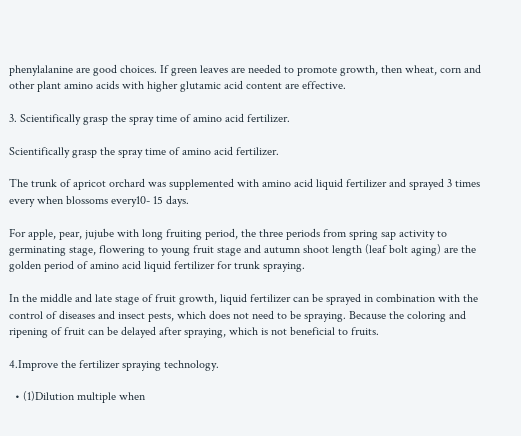phenylalanine are good choices. If green leaves are needed to promote growth, then wheat, corn and other plant amino acids with higher glutamic acid content are effective.

3. Scientifically grasp the spray time of amino acid fertilizer.

Scientifically grasp the spray time of amino acid fertilizer.

The trunk of apricot orchard was supplemented with amino acid liquid fertilizer and sprayed 3 times every when blossoms every10- 15 days.

For apple, pear, jujube with long fruiting period, the three periods from spring sap activity to germinating stage, flowering to young fruit stage and autumn shoot length (leaf bolt aging) are the golden period of amino acid liquid fertilizer for trunk spraying.

In the middle and late stage of fruit growth, liquid fertilizer can be sprayed in combination with the control of diseases and insect pests, which does not need to be spraying. Because the coloring and ripening of fruit can be delayed after spraying, which is not beneficial to fruits.

4.Improve the fertilizer spraying technology.

  • (1)Dilution multiple when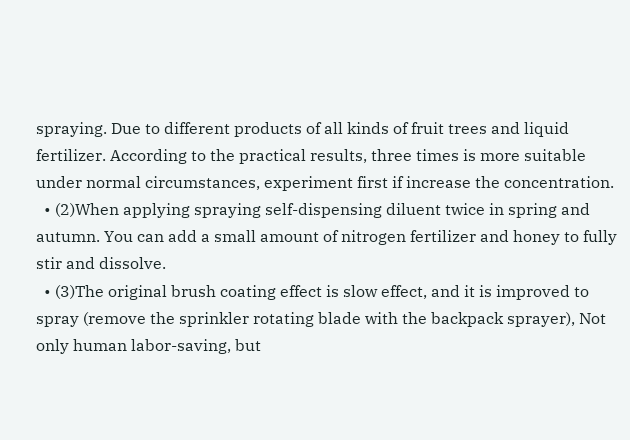spraying. Due to different products of all kinds of fruit trees and liquid fertilizer. According to the practical results, three times is more suitable under normal circumstances, experiment first if increase the concentration.
  • (2)When applying spraying self-dispensing diluent twice in spring and autumn. You can add a small amount of nitrogen fertilizer and honey to fully stir and dissolve.
  • (3)The original brush coating effect is slow effect, and it is improved to spray (remove the sprinkler rotating blade with the backpack sprayer), Not only human labor-saving, but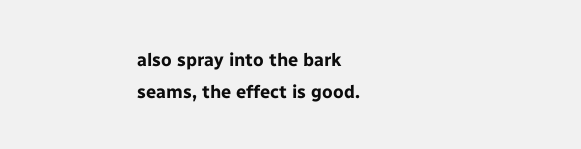also spray into the bark seams, the effect is good.